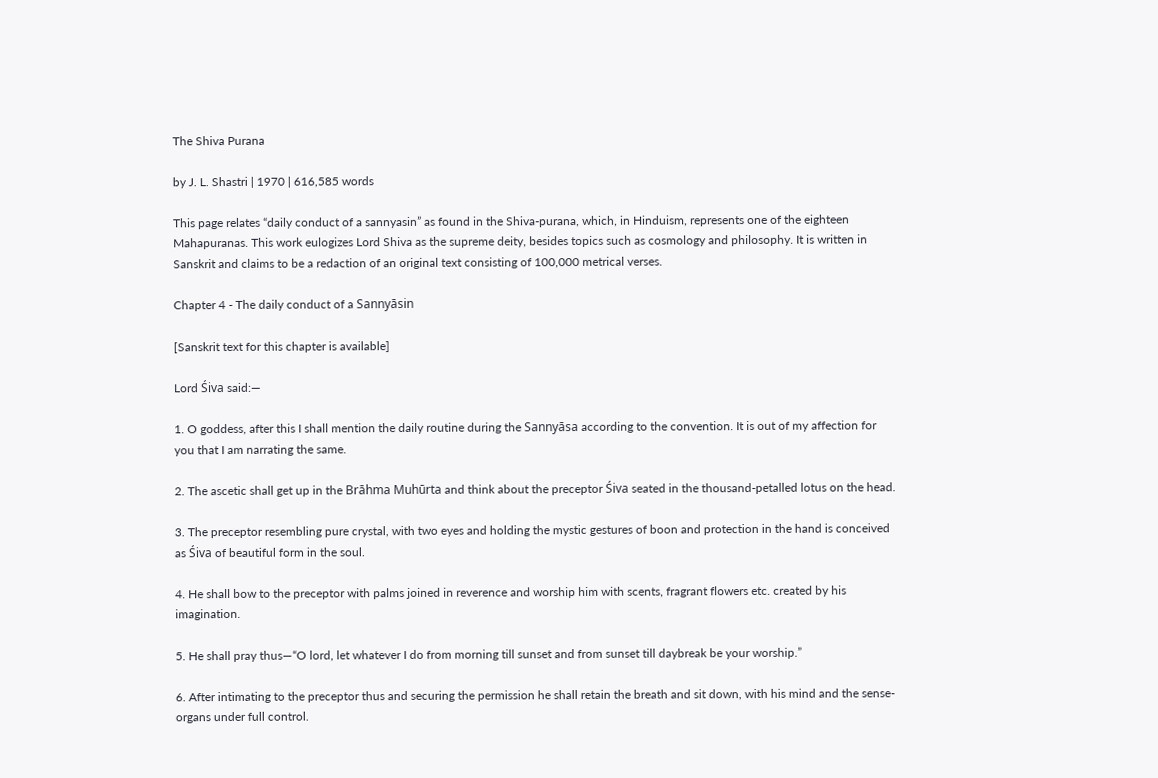The Shiva Purana

by J. L. Shastri | 1970 | 616,585 words

This page relates “daily conduct of a sannyasin” as found in the Shiva-purana, which, in Hinduism, represents one of the eighteen Mahapuranas. This work eulogizes Lord Shiva as the supreme deity, besides topics such as cosmology and philosophy. It is written in Sanskrit and claims to be a redaction of an original text consisting of 100,000 metrical verses.

Chapter 4 - The daily conduct of a Sannyāsin

[Sanskrit text for this chapter is available]

Lord Śiva said:—

1. O goddess, after this I shall mention the daily routine during the Sannyāsa according to the convention. It is out of my affection for you that I am narrating the same.

2. The ascetic shall get up in the Brāhma Muhūrta and think about the preceptor Śiva seated in the thousand-petalled lotus on the head.

3. The preceptor resembling pure crystal, with two eyes and holding the mystic gestures of boon and protection in the hand is conceived as Śiva of beautiful form in the soul.

4. He shall bow to the preceptor with palms joined in reverence and worship him with scents, fragrant flowers etc. created by his imagination.

5. He shall pray thus—“O lord, let whatever I do from morning till sunset and from sunset till daybreak be your worship.”

6. After intimating to the preceptor thus and securing the permission he shall retain the breath and sit down, with his mind and the sense-organs under full control.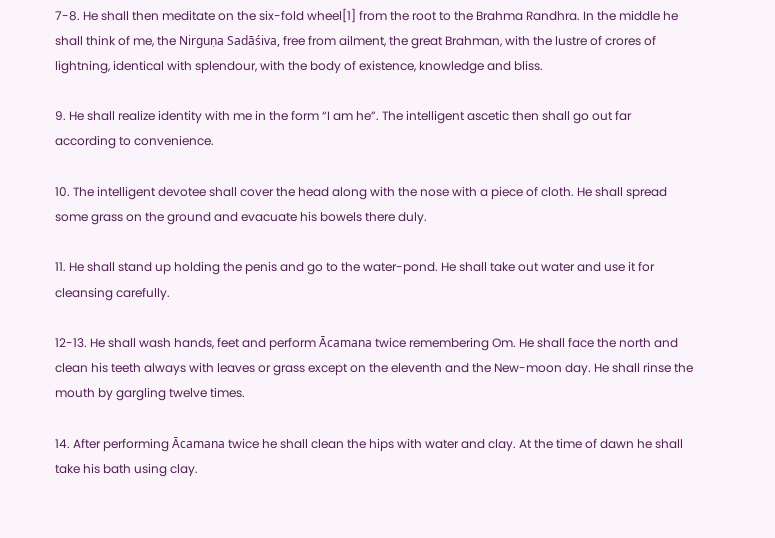7-8. He shall then meditate on the six-fold wheel[1] from the root to the Brahma Randhra. In the middle he shall think of me, the Nirguṇa Sadāśiva, free from ailment, the great Brahman, with the lustre of crores of lightning, identical with splendour, with the body of existence, knowledge and bliss.

9. He shall realize identity with me in the form “I am he”. The intelligent ascetic then shall go out far according to convenience.

10. The intelligent devotee shall cover the head along with the nose with a piece of cloth. He shall spread some grass on the ground and evacuate his bowels there duly.

11. He shall stand up holding the penis and go to the water-pond. He shall take out water and use it for cleansing carefully.

12-13. He shall wash hands, feet and perform Ācamana twice remembering Om. He shall face the north and clean his teeth always with leaves or grass except on the eleventh and the New-moon day. He shall rinse the mouth by gargling twelve times.

14. After performing Ācamana twice he shall clean the hips with water and clay. At the time of dawn he shall take his bath using clay.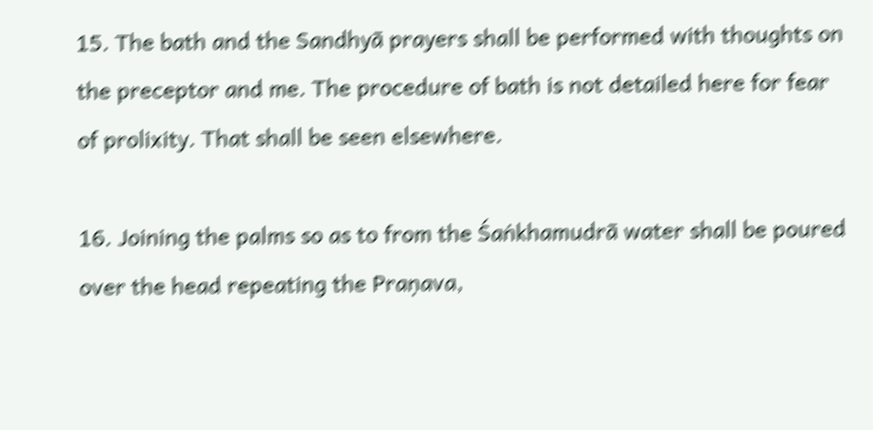15. The bath and the Sandhyā prayers shall be performed with thoughts on the preceptor and me. The procedure of bath is not detailed here for fear of prolixity. That shall be seen elsewhere.

16. Joining the palms so as to from the Śaṅkhamudrā water shall be poured over the head repeating the Praṇava,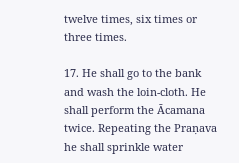twelve times, six times or three times.

17. He shall go to the bank and wash the loin-cloth. He shall perform the Ācamana twice. Repeating the Praṇava he shall sprinkle water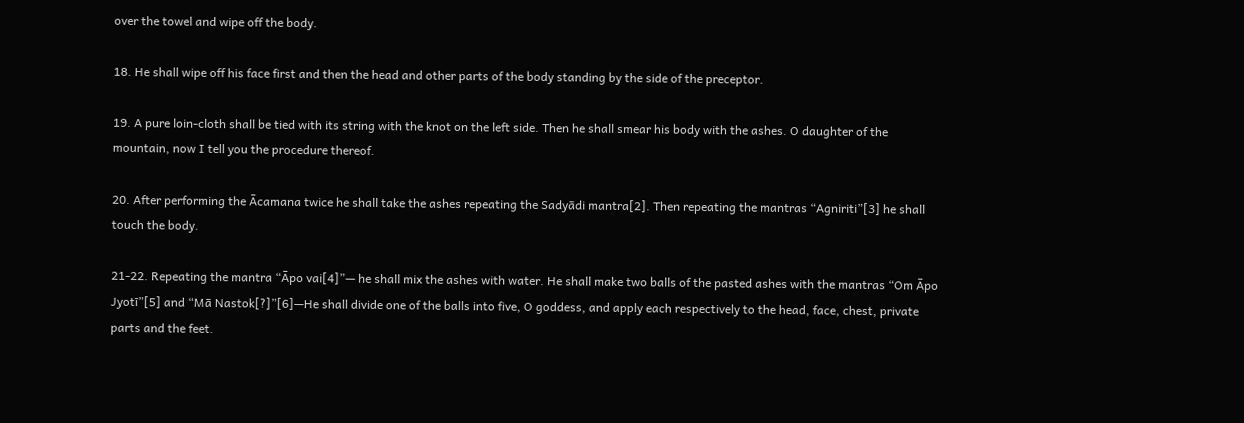over the towel and wipe off the body.

18. He shall wipe off his face first and then the head and other parts of the body standing by the side of the preceptor.

19. A pure loin-cloth shall be tied with its string with the knot on the left side. Then he shall smear his body with the ashes. O daughter of the mountain, now I tell you the procedure thereof.

20. After performing the Ācamana twice he shall take the ashes repeating the Sadyādi mantra[2]. Then repeating the mantras “Agniriti”[3] he shall touch the body.

21-22. Repeating the mantra “Āpo vai[4]”— he shall mix the ashes with water. He shall make two balls of the pasted ashes with the mantras “Om Āpo Jyotī”[5] and “Mā Nastok[?]”[6]—He shall divide one of the balls into five, O goddess, and apply each respectively to the head, face, chest, private parts and the feet.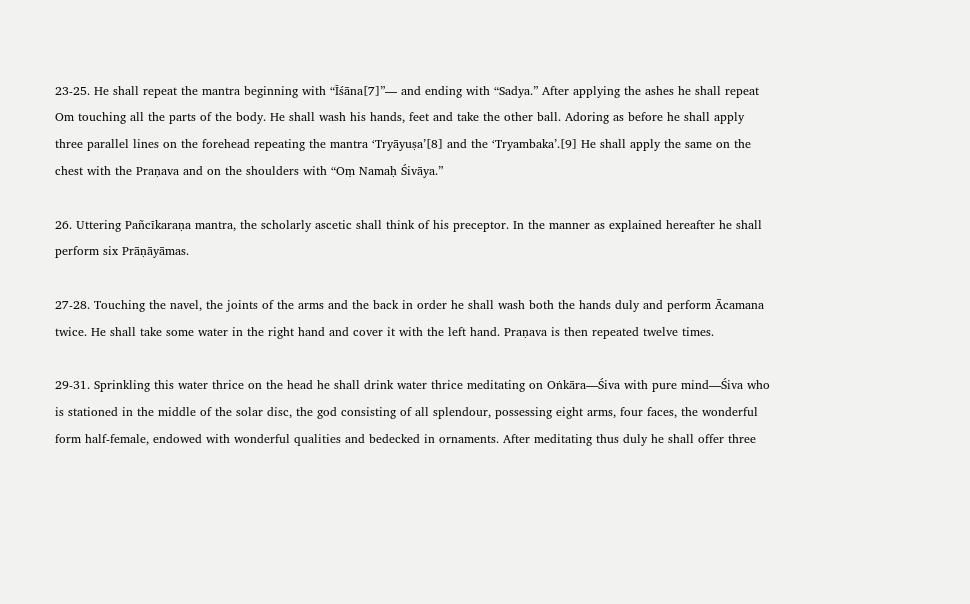23-25. He shall repeat the mantra beginning with “Īśāna[7]”— and ending with “Sadya.” After applying the ashes he shall repeat Om touching all the parts of the body. He shall wash his hands, feet and take the other ball. Adoring as before he shall apply three parallel lines on the forehead repeating the mantra ‘Tryāyuṣa’[8] and the ‘Tryambaka’.[9] He shall apply the same on the chest with the Praṇava and on the shoulders with “Oṃ Namaḥ Śivāya.”

26. Uttering Pañcīkaraṇa mantra, the scholarly ascetic shall think of his preceptor. In the manner as explained hereafter he shall perform six Prāṇāyāmas.

27-28. Touching the navel, the joints of the arms and the back in order he shall wash both the hands duly and perform Ācamana twice. He shall take some water in the right hand and cover it with the left hand. Praṇava is then repeated twelve times.

29-31. Sprinkling this water thrice on the head he shall drink water thrice meditating on Oṅkāra—Śiva with pure mind—Śiva who is stationed in the middle of the solar disc, the god consisting of all splendour, possessing eight arms, four faces, the wonderful form half-female, endowed with wonderful qualities and bedecked in ornaments. After meditating thus duly he shall offer three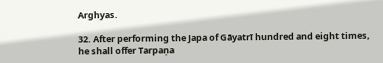Arghyas.

32. After performing the Japa of Gāyatrī hundred and eight times, he shall offer Tarpaṇa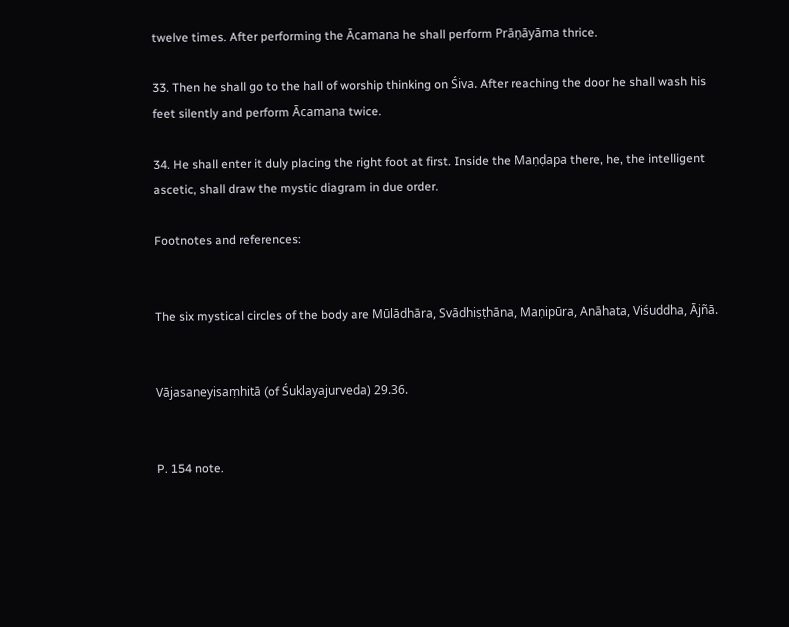twelve times. After performing the Ācamana he shall perform Prāṇāyāma thrice.

33. Then he shall go to the hall of worship thinking on Śiva. After reaching the door he shall wash his feet silently and perform Ācamana twice.

34. He shall enter it duly placing the right foot at first. Inside the Maṇḍapa there, he, the intelligent ascetic, shall draw the mystic diagram in due order.

Footnotes and references:


The six mystical circles of the body are Mūlādhāra, Svādhiṣṭhāna, Maṇipūra, Anāhata, Viśuddha, Ājñā.


Vājasaneyisaṃhitā (of Śuklayajurveda) 29.36.


P. 154 note.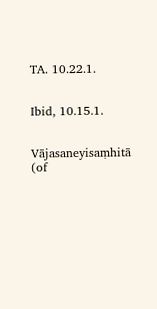TA. 10.22.1.


Ibid, 10.15.1.


Vājasaneyisaṃhitā (of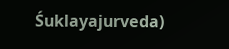Śuklayajurveda)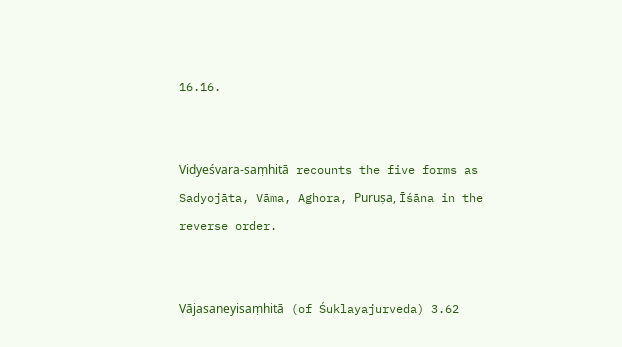16.16.


Vidyeśvara-saṃhitā recounts the five forms as Sadyojāta, Vāma, Aghora, Puruṣa, Īśāna in the reverse order.


Vājasaneyisaṃhitā (of Śuklayajurveda) 3.62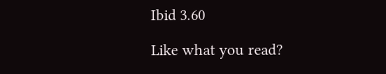Ibid 3.60

Like what you read?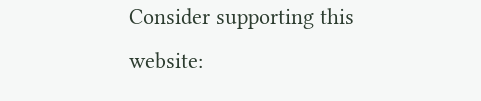Consider supporting this website: